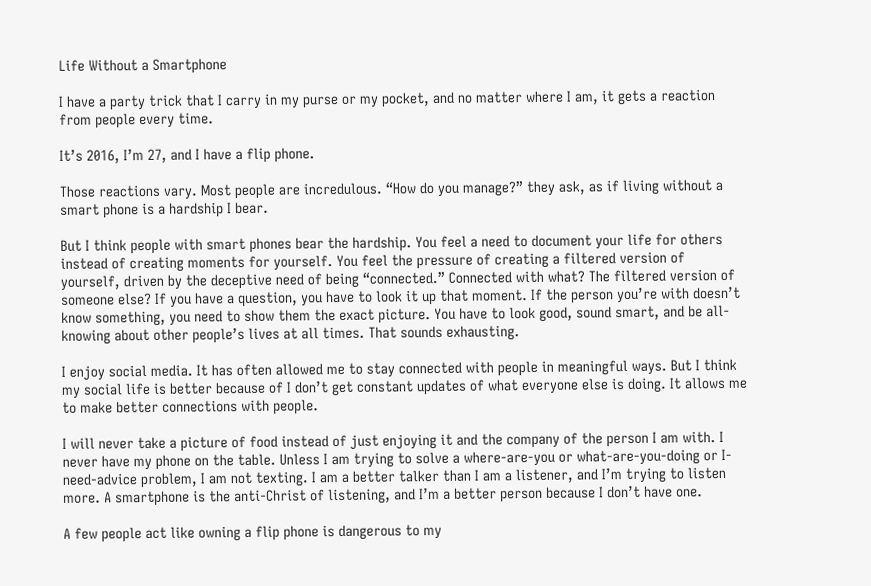Life Without a Smartphone

I have a party trick that I carry in my purse or my pocket, and no matter where I am, it gets a reaction from people every time.

It’s 2016, I’m 27, and I have a flip phone.

Those reactions vary. Most people are incredulous. “How do you manage?” they ask, as if living without a smart phone is a hardship I bear.

But I think people with smart phones bear the hardship. You feel a need to document your life for others instead of creating moments for yourself. You feel the pressure of creating a filtered version of yourself, driven by the deceptive need of being “connected.” Connected with what? The filtered version of someone else? If you have a question, you have to look it up that moment. If the person you’re with doesn’t know something, you need to show them the exact picture. You have to look good, sound smart, and be all-knowing about other people’s lives at all times. That sounds exhausting.

I enjoy social media. It has often allowed me to stay connected with people in meaningful ways. But I think my social life is better because of I don’t get constant updates of what everyone else is doing. It allows me to make better connections with people.

I will never take a picture of food instead of just enjoying it and the company of the person I am with. I never have my phone on the table. Unless I am trying to solve a where-are-you or what-are-you-doing or I-need-advice problem, I am not texting. I am a better talker than I am a listener, and I’m trying to listen more. A smartphone is the anti-Christ of listening, and I’m a better person because I don’t have one.

A few people act like owning a flip phone is dangerous to my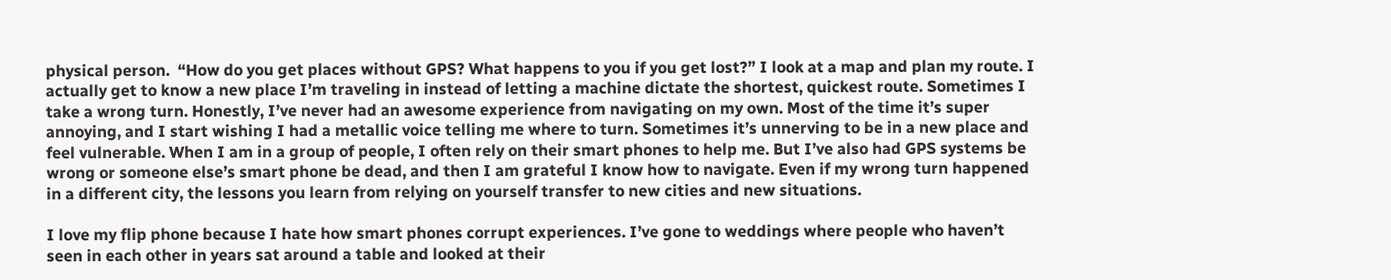physical person.  “How do you get places without GPS? What happens to you if you get lost?” I look at a map and plan my route. I actually get to know a new place I’m traveling in instead of letting a machine dictate the shortest, quickest route. Sometimes I take a wrong turn. Honestly, I’ve never had an awesome experience from navigating on my own. Most of the time it’s super annoying, and I start wishing I had a metallic voice telling me where to turn. Sometimes it’s unnerving to be in a new place and feel vulnerable. When I am in a group of people, I often rely on their smart phones to help me. But I’ve also had GPS systems be wrong or someone else’s smart phone be dead, and then I am grateful I know how to navigate. Even if my wrong turn happened in a different city, the lessons you learn from relying on yourself transfer to new cities and new situations.

I love my flip phone because I hate how smart phones corrupt experiences. I’ve gone to weddings where people who haven’t seen in each other in years sat around a table and looked at their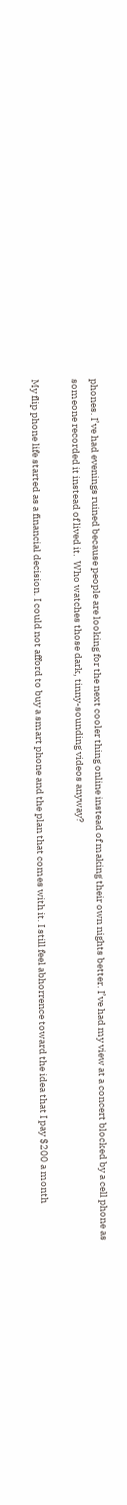phones. I’ve had evenings ruined because people are looking for the next cooler thing online instead of making their own nights better. I’ve had my view at a concert blocked by a cell phone as someone recorded it instead of lived it.  Who watches those dark, tinny-sounding videos anyway?

My flip phone life started as a financial decision. I could not afford to buy a smart phone and the plan that comes with it. I still feel abhorrence toward the idea that I pay $200 a month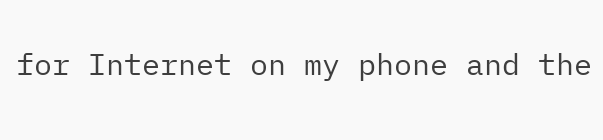for Internet on my phone and the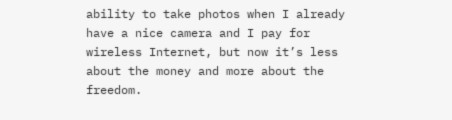ability to take photos when I already have a nice camera and I pay for wireless Internet, but now it’s less about the money and more about the freedom.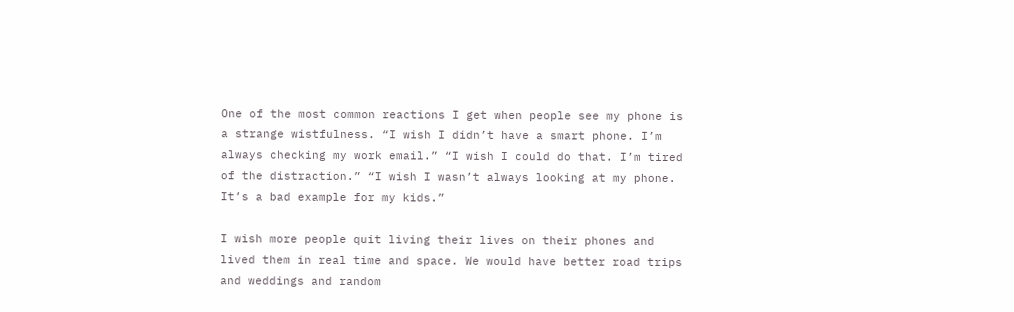One of the most common reactions I get when people see my phone is a strange wistfulness. “I wish I didn’t have a smart phone. I’m always checking my work email.” “I wish I could do that. I’m tired of the distraction.” “I wish I wasn’t always looking at my phone. It’s a bad example for my kids.”

I wish more people quit living their lives on their phones and lived them in real time and space. We would have better road trips and weddings and random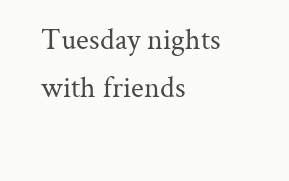Tuesday nights with friends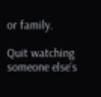or family.

Quit watching someone else’s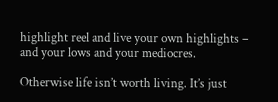highlight reel and live your own highlights – and your lows and your mediocres.

Otherwise life isn’t worth living. It’s just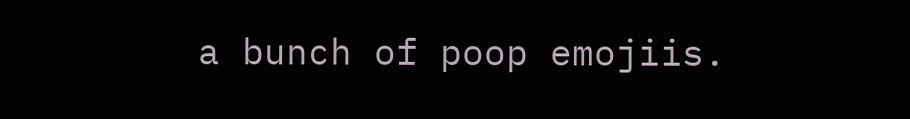a bunch of poop emojiis.